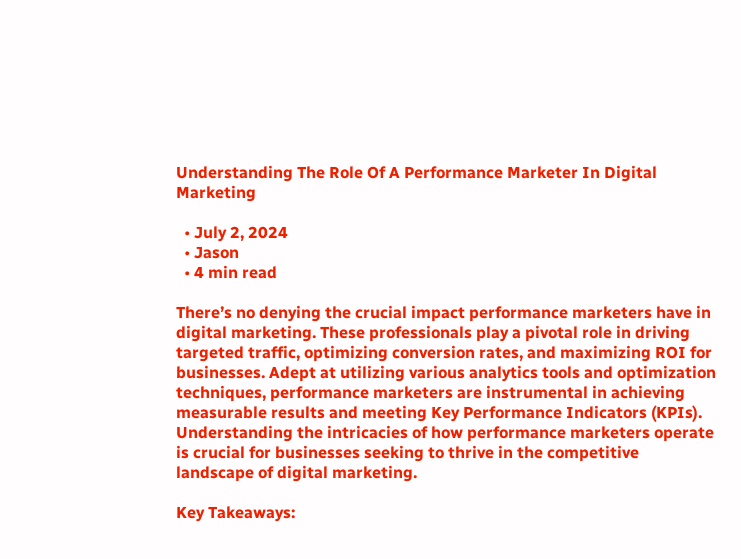Understanding The Role Of A Performance Marketer In Digital Marketing

  • July 2, 2024
  • Jason
  • 4 min read

There’s no denying the crucial impact performance marketers have in digital marketing. These professionals play a pivotal role in driving targeted traffic, optimizing conversion rates, and maximizing ROI for businesses. Adept at utilizing various analytics tools and optimization techniques, performance marketers are instrumental in achieving measurable results and meeting Key Performance Indicators (KPIs). Understanding the intricacies of how performance marketers operate is crucial for businesses seeking to thrive in the competitive landscape of digital marketing.

Key Takeaways: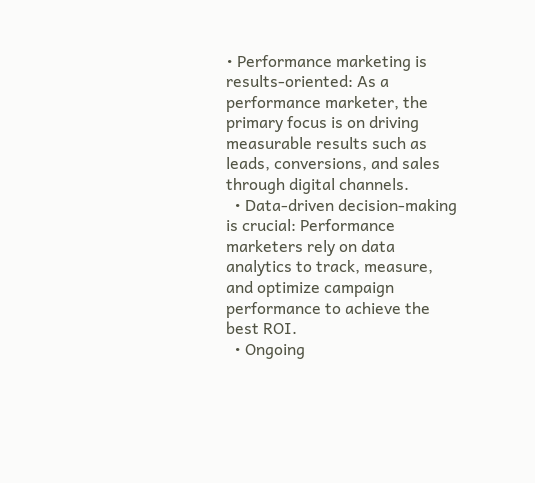• Performance marketing is results-oriented: As a performance marketer, the primary focus is on driving measurable results such as leads, conversions, and sales through digital channels.
  • Data-driven decision-making is crucial: Performance marketers rely on data analytics to track, measure, and optimize campaign performance to achieve the best ROI.
  • Ongoing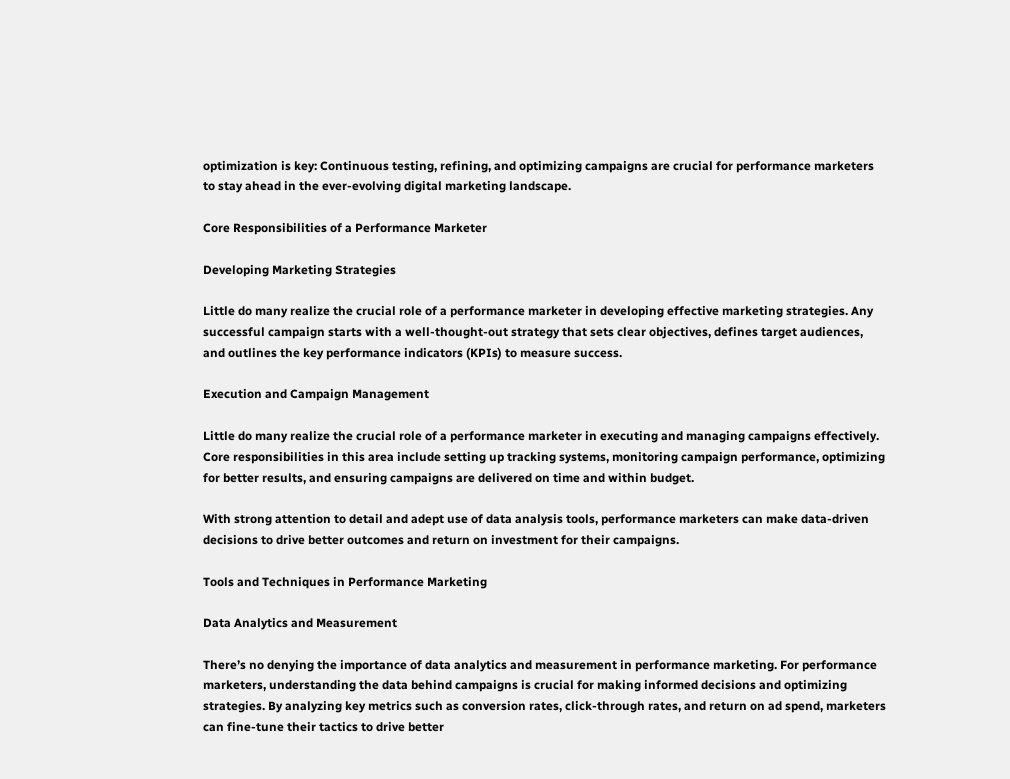optimization is key: Continuous testing, refining, and optimizing campaigns are crucial for performance marketers to stay ahead in the ever-evolving digital marketing landscape.

Core Responsibilities of a Performance Marketer

Developing Marketing Strategies

Little do many realize the crucial role of a performance marketer in developing effective marketing strategies. Any successful campaign starts with a well-thought-out strategy that sets clear objectives, defines target audiences, and outlines the key performance indicators (KPIs) to measure success.

Execution and Campaign Management

Little do many realize the crucial role of a performance marketer in executing and managing campaigns effectively. Core responsibilities in this area include setting up tracking systems, monitoring campaign performance, optimizing for better results, and ensuring campaigns are delivered on time and within budget.

With strong attention to detail and adept use of data analysis tools, performance marketers can make data-driven decisions to drive better outcomes and return on investment for their campaigns.

Tools and Techniques in Performance Marketing

Data Analytics and Measurement

There’s no denying the importance of data analytics and measurement in performance marketing. For performance marketers, understanding the data behind campaigns is crucial for making informed decisions and optimizing strategies. By analyzing key metrics such as conversion rates, click-through rates, and return on ad spend, marketers can fine-tune their tactics to drive better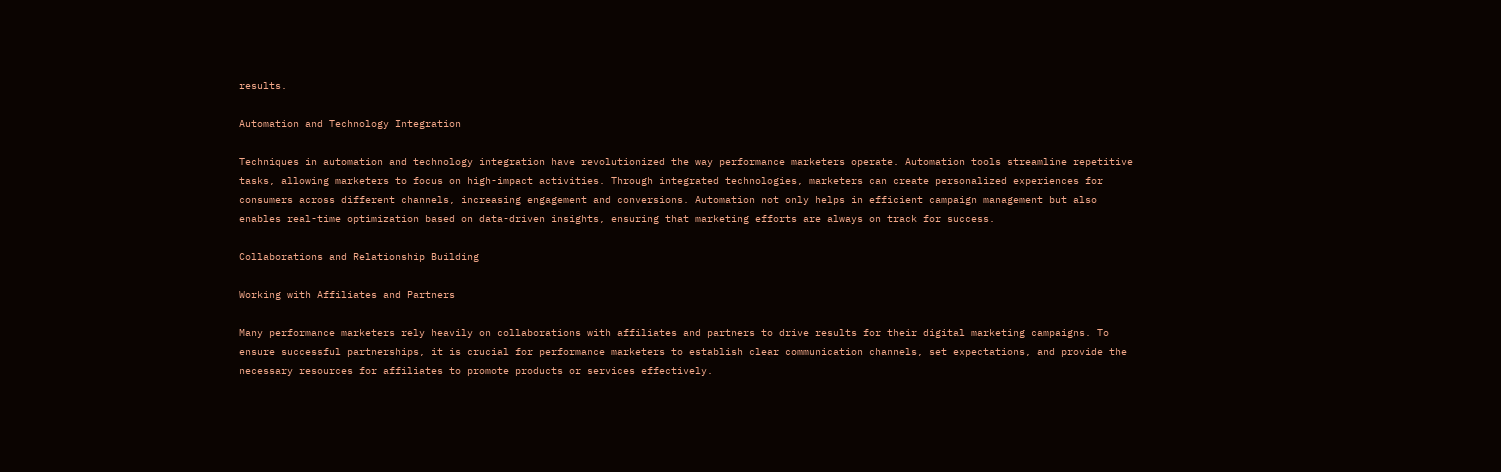results.

Automation and Technology Integration

Techniques in automation and technology integration have revolutionized the way performance marketers operate. Automation tools streamline repetitive tasks, allowing marketers to focus on high-impact activities. Through integrated technologies, marketers can create personalized experiences for consumers across different channels, increasing engagement and conversions. Automation not only helps in efficient campaign management but also enables real-time optimization based on data-driven insights, ensuring that marketing efforts are always on track for success.

Collaborations and Relationship Building

Working with Affiliates and Partners

Many performance marketers rely heavily on collaborations with affiliates and partners to drive results for their digital marketing campaigns. To ensure successful partnerships, it is crucial for performance marketers to establish clear communication channels, set expectations, and provide the necessary resources for affiliates to promote products or services effectively.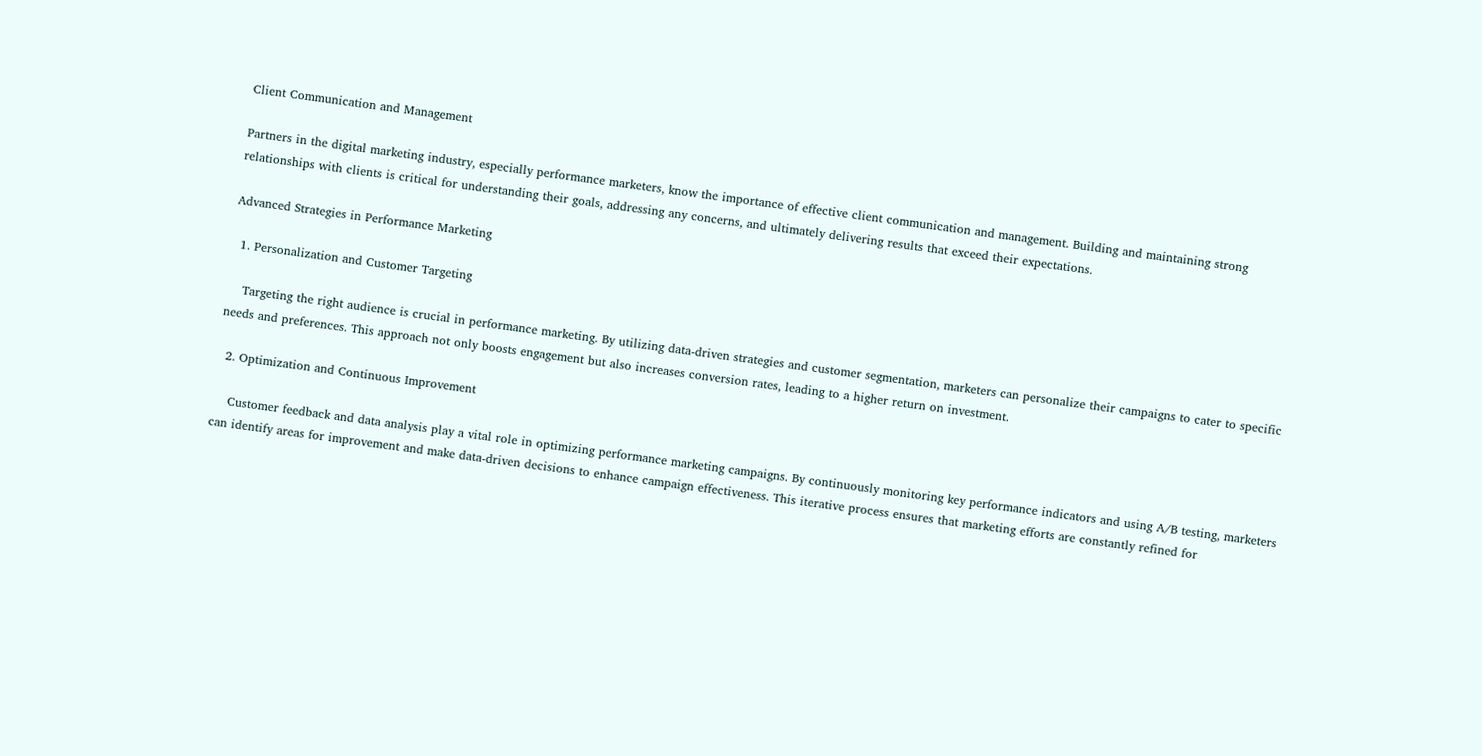Client Communication and Management

Partners in the digital marketing industry, especially performance marketers, know the importance of effective client communication and management. Building and maintaining strong relationships with clients is critical for understanding their goals, addressing any concerns, and ultimately delivering results that exceed their expectations.

Advanced Strategies in Performance Marketing

  1. Personalization and Customer Targeting

    Targeting the right audience is crucial in performance marketing. By utilizing data-driven strategies and customer segmentation, marketers can personalize their campaigns to cater to specific needs and preferences. This approach not only boosts engagement but also increases conversion rates, leading to a higher return on investment.

  2. Optimization and Continuous Improvement

    Customer feedback and data analysis play a vital role in optimizing performance marketing campaigns. By continuously monitoring key performance indicators and using A/B testing, marketers can identify areas for improvement and make data-driven decisions to enhance campaign effectiveness. This iterative process ensures that marketing efforts are constantly refined for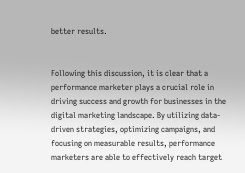better results.


Following this discussion, it is clear that a performance marketer plays a crucial role in driving success and growth for businesses in the digital marketing landscape. By utilizing data-driven strategies, optimizing campaigns, and focusing on measurable results, performance marketers are able to effectively reach target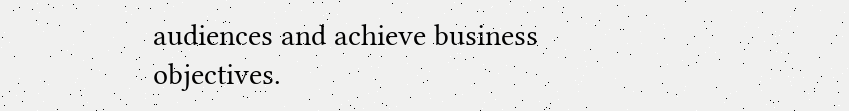audiences and achieve business objectives.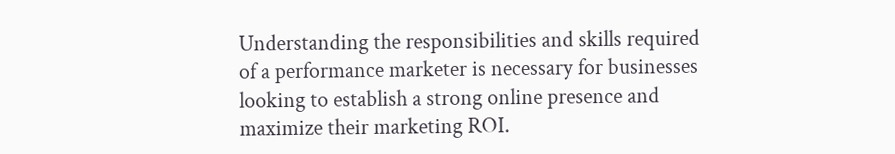Understanding the responsibilities and skills required of a performance marketer is necessary for businesses looking to establish a strong online presence and maximize their marketing ROI.